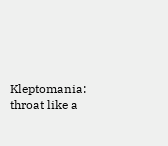Kleptomania: throat like a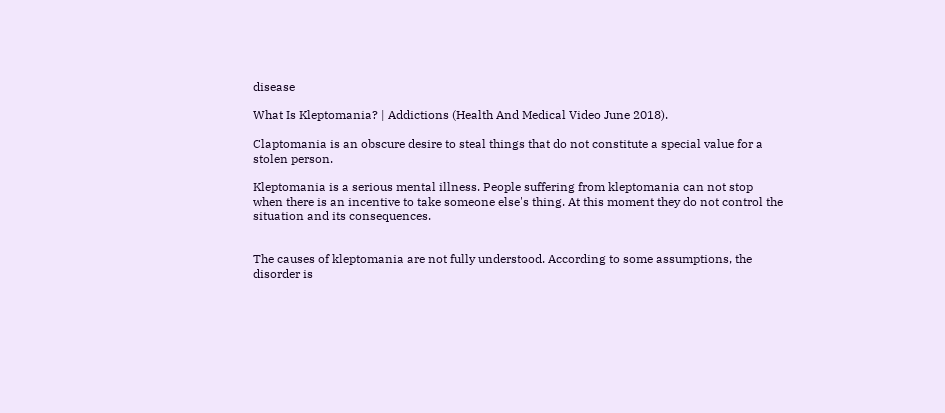disease

What Is Kleptomania? | Addictions (Health And Medical Video June 2018).

Claptomania is an obscure desire to steal things that do not constitute a special value for a stolen person.

Kleptomania is a serious mental illness. People suffering from kleptomania can not stop when there is an incentive to take someone else's thing. At this moment they do not control the situation and its consequences.


The causes of kleptomania are not fully understood. According to some assumptions, the disorder is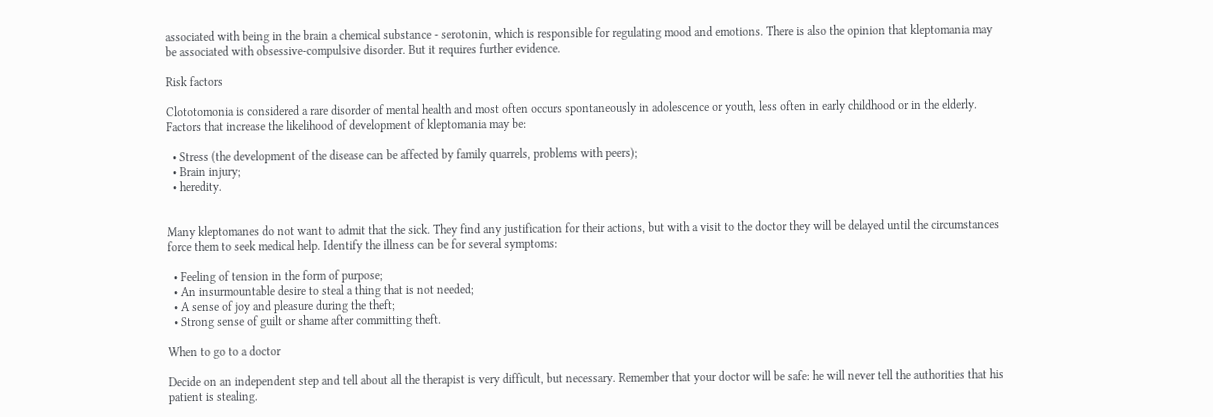associated with being in the brain a chemical substance - serotonin, which is responsible for regulating mood and emotions. There is also the opinion that kleptomania may be associated with obsessive-compulsive disorder. But it requires further evidence.

Risk factors

Clototomonia is considered a rare disorder of mental health and most often occurs spontaneously in adolescence or youth, less often in early childhood or in the elderly. Factors that increase the likelihood of development of kleptomania may be:

  • Stress (the development of the disease can be affected by family quarrels, problems with peers);
  • Brain injury;
  • heredity.


Many kleptomanes do not want to admit that the sick. They find any justification for their actions, but with a visit to the doctor they will be delayed until the circumstances force them to seek medical help. Identify the illness can be for several symptoms:

  • Feeling of tension in the form of purpose;
  • An insurmountable desire to steal a thing that is not needed;
  • A sense of joy and pleasure during the theft;
  • Strong sense of guilt or shame after committing theft.

When to go to a doctor

Decide on an independent step and tell about all the therapist is very difficult, but necessary. Remember that your doctor will be safe: he will never tell the authorities that his patient is stealing.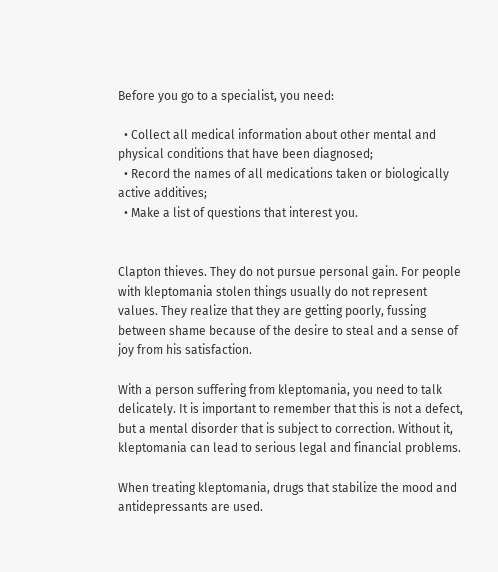Before you go to a specialist, you need:

  • Collect all medical information about other mental and physical conditions that have been diagnosed;
  • Record the names of all medications taken or biologically active additives;
  • Make a list of questions that interest you.


Clapton thieves. They do not pursue personal gain. For people with kleptomania stolen things usually do not represent values. They realize that they are getting poorly, fussing between shame because of the desire to steal and a sense of joy from his satisfaction.

With a person suffering from kleptomania, you need to talk delicately. It is important to remember that this is not a defect, but a mental disorder that is subject to correction. Without it, kleptomania can lead to serious legal and financial problems.

When treating kleptomania, drugs that stabilize the mood and antidepressants are used.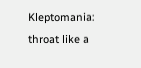Kleptomania: throat like a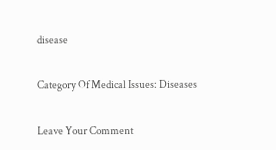disease

Category Of Medical Issues: Diseases

Leave Your Comment